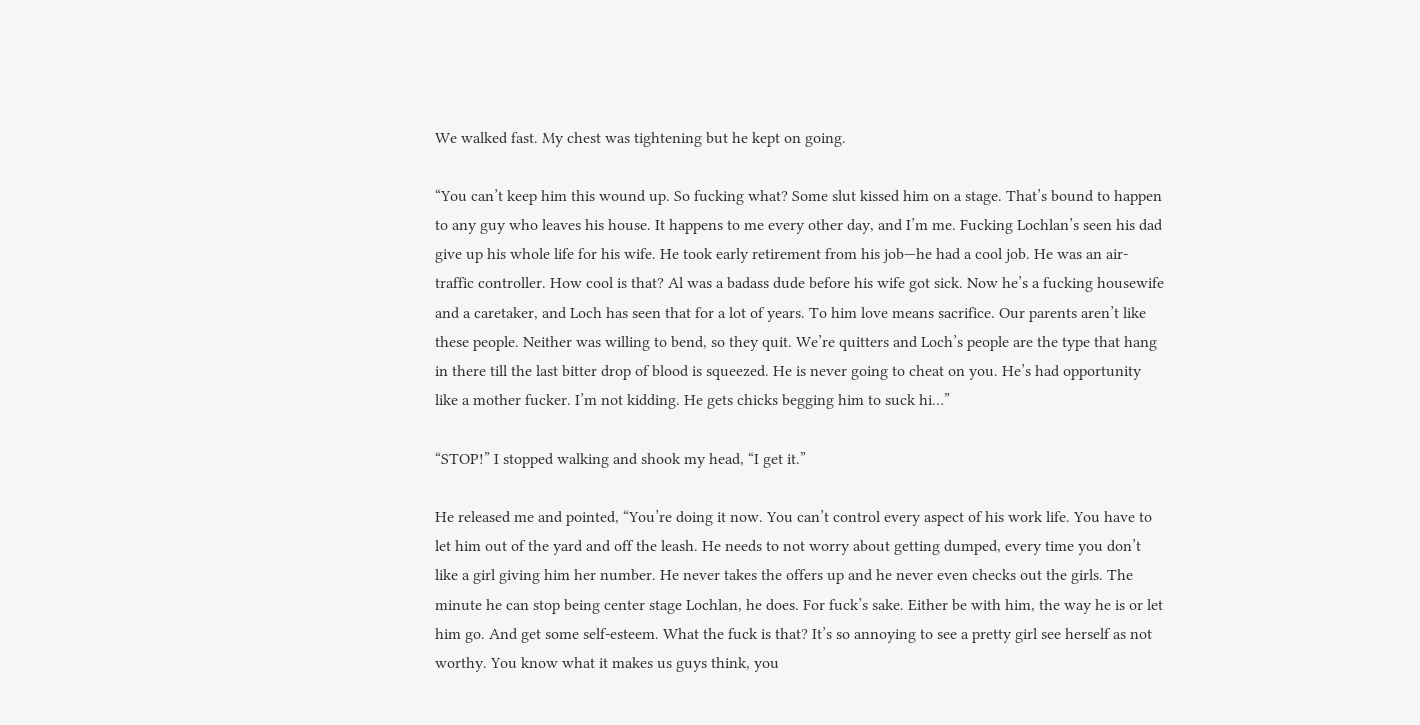We walked fast. My chest was tightening but he kept on going.

“You can’t keep him this wound up. So fucking what? Some slut kissed him on a stage. That’s bound to happen to any guy who leaves his house. It happens to me every other day, and I’m me. Fucking Lochlan’s seen his dad give up his whole life for his wife. He took early retirement from his job—he had a cool job. He was an air-traffic controller. How cool is that? Al was a badass dude before his wife got sick. Now he’s a fucking housewife and a caretaker, and Loch has seen that for a lot of years. To him love means sacrifice. Our parents aren’t like these people. Neither was willing to bend, so they quit. We’re quitters and Loch’s people are the type that hang in there till the last bitter drop of blood is squeezed. He is never going to cheat on you. He’s had opportunity like a mother fucker. I’m not kidding. He gets chicks begging him to suck hi…”

“STOP!” I stopped walking and shook my head, “I get it.”

He released me and pointed, “You’re doing it now. You can’t control every aspect of his work life. You have to let him out of the yard and off the leash. He needs to not worry about getting dumped, every time you don’t like a girl giving him her number. He never takes the offers up and he never even checks out the girls. The minute he can stop being center stage Lochlan, he does. For fuck’s sake. Either be with him, the way he is or let him go. And get some self-esteem. What the fuck is that? It’s so annoying to see a pretty girl see herself as not worthy. You know what it makes us guys think, you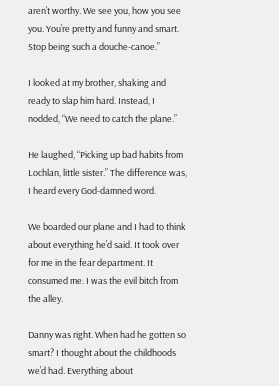aren’t worthy. We see you, how you see you. You’re pretty and funny and smart. Stop being such a douche-canoe.”

I looked at my brother, shaking and ready to slap him hard. Instead, I nodded, “We need to catch the plane.”

He laughed, “Picking up bad habits from Lochlan, little sister.” The difference was, I heard every God-damned word.

We boarded our plane and I had to think about everything he’d said. It took over for me in the fear department. It consumed me. I was the evil bitch from the alley.

Danny was right. When had he gotten so smart? I thought about the childhoods we’d had. Everything about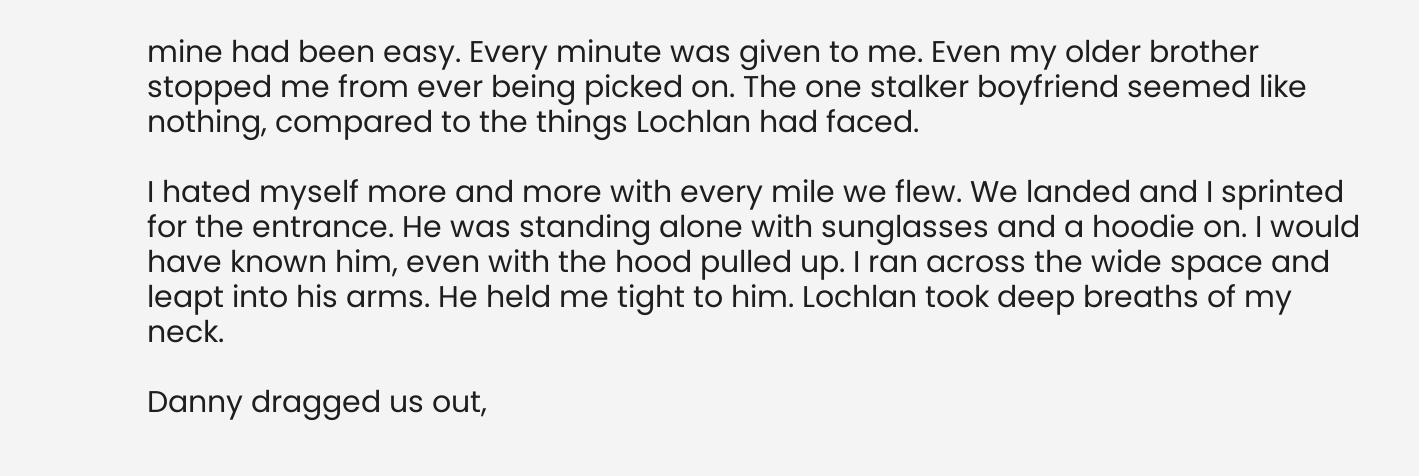mine had been easy. Every minute was given to me. Even my older brother stopped me from ever being picked on. The one stalker boyfriend seemed like nothing, compared to the things Lochlan had faced.

I hated myself more and more with every mile we flew. We landed and I sprinted for the entrance. He was standing alone with sunglasses and a hoodie on. I would have known him, even with the hood pulled up. I ran across the wide space and leapt into his arms. He held me tight to him. Lochlan took deep breaths of my neck.

Danny dragged us out,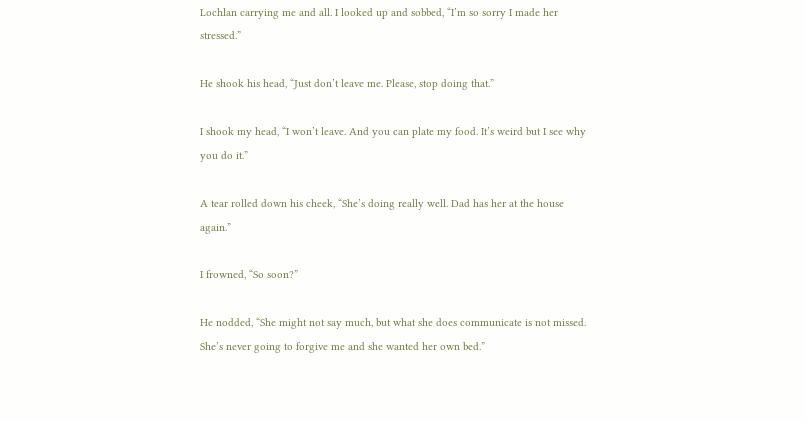Lochlan carrying me and all. I looked up and sobbed, “I’m so sorry I made her stressed.”

He shook his head, “Just don’t leave me. Please, stop doing that.”

I shook my head, “I won’t leave. And you can plate my food. It’s weird but I see why you do it.”

A tear rolled down his cheek, “She’s doing really well. Dad has her at the house again.”

I frowned, “So soon?”

He nodded, “She might not say much, but what she does communicate is not missed. She’s never going to forgive me and she wanted her own bed.”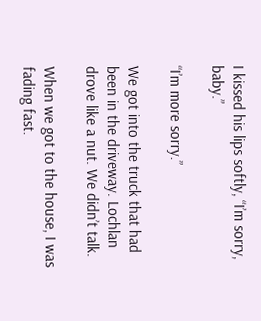I kissed his lips softly, “I’m sorry, baby.”

“I’m more sorry.”

We got into the truck that had been in the driveway. Lochlan drove like a nut. We didn’t talk.

When we got to the house, I was fading fast.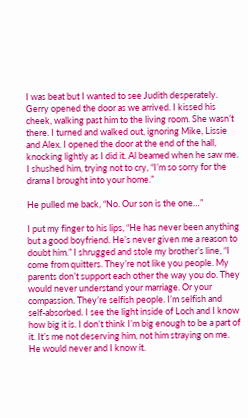I was beat but I wanted to see Judith desperately. Gerry opened the door as we arrived. I kissed his cheek, walking past him to the living room. She wasn’t there. I turned and walked out, ignoring Mike, Lissie and Alex. I opened the door at the end of the hall, knocking lightly as I did it. Al beamed when he saw me. I shushed him, trying not to cry, “I’m so sorry for the drama I brought into your home.”

He pulled me back, “No. Our son is the one…”

I put my finger to his lips, “He has never been anything but a good boyfriend. He’s never given me a reason to doubt him.” I shrugged and stole my brother’s line, “I come from quitters. They’re not like you people. My parents don’t support each other the way you do. They would never understand your marriage. Or your compassion. They’re selfish people. I’m selfish and self-absorbed. I see the light inside of Loch and I know how big it is. I don’t think I’m big enough to be a part of it. It’s me not deserving him, not him straying on me. He would never and I know it.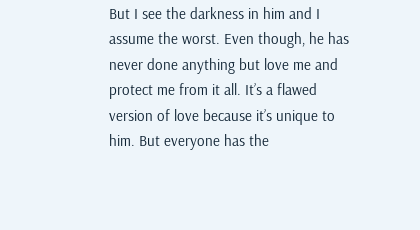But I see the darkness in him and I assume the worst. Even though, he has never done anything but love me and protect me from it all. It’s a flawed version of love because it’s unique to him. But everyone has the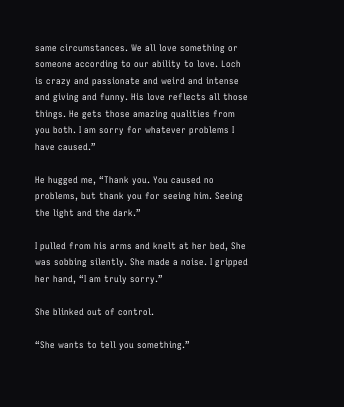same circumstances. We all love something or someone according to our ability to love. Loch is crazy and passionate and weird and intense and giving and funny. His love reflects all those things. He gets those amazing qualities from you both. I am sorry for whatever problems I have caused.”

He hugged me, “Thank you. You caused no problems, but thank you for seeing him. Seeing the light and the dark.”

I pulled from his arms and knelt at her bed, She was sobbing silently. She made a noise. I gripped her hand, “I am truly sorry.”

She blinked out of control.

“She wants to tell you something.”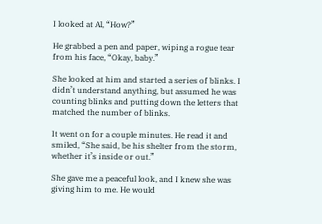I looked at Al, “How?”

He grabbed a pen and paper, wiping a rogue tear from his face, “Okay, baby.”

She looked at him and started a series of blinks. I didn’t understand anything, but assumed he was counting blinks and putting down the letters that matched the number of blinks.

It went on for a couple minutes. He read it and smiled, “She said, be his shelter from the storm, whether it’s inside or out.”

She gave me a peaceful look, and I knew she was giving him to me. He would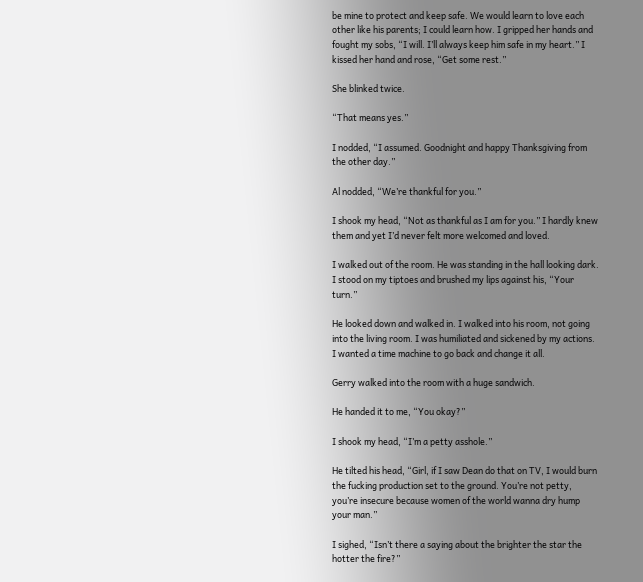be mine to protect and keep safe. We would learn to love each other like his parents; I could learn how. I gripped her hands and fought my sobs, “I will. I’ll always keep him safe in my heart.” I kissed her hand and rose, “Get some rest.”

She blinked twice.

“That means yes.”

I nodded, “I assumed. Goodnight and happy Thanksgiving from the other day.”

Al nodded, “We’re thankful for you.”

I shook my head, “Not as thankful as I am for you.” I hardly knew them and yet I’d never felt more welcomed and loved.

I walked out of the room. He was standing in the hall looking dark. I stood on my tiptoes and brushed my lips against his, “Your turn.”

He looked down and walked in. I walked into his room, not going into the living room. I was humiliated and sickened by my actions. I wanted a time machine to go back and change it all.

Gerry walked into the room with a huge sandwich.

He handed it to me, “You okay?”

I shook my head, “I’m a petty asshole.”

He tilted his head, “Girl, if I saw Dean do that on TV, I would burn the fucking production set to the ground. You’re not petty, you’re insecure because women of the world wanna dry hump your man.”

I sighed, “Isn’t there a saying about the brighter the star the hotter the fire?”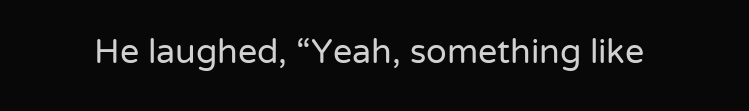He laughed, “Yeah, something like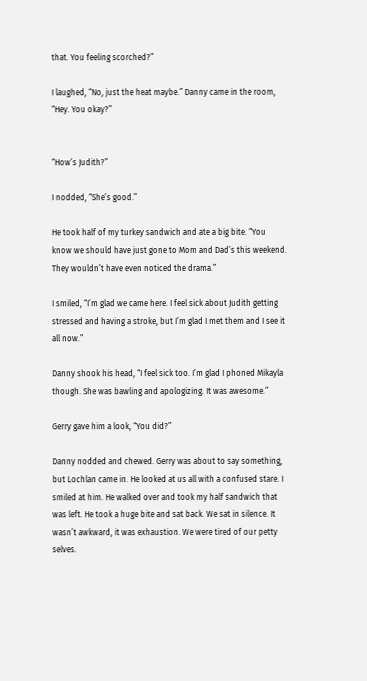that. You feeling scorched?”

I laughed, “No, just the heat maybe.” Danny came in the room, “Hey. You okay?”


“How’s Judith?”

I nodded, “She’s good.”

He took half of my turkey sandwich and ate a big bite. “You know we should have just gone to Mom and Dad’s this weekend. They wouldn’t have even noticed the drama.”

I smiled, “I’m glad we came here. I feel sick about Judith getting stressed and having a stroke, but I’m glad I met them and I see it all now.”

Danny shook his head, “I feel sick too. I’m glad I phoned Mikayla though. She was bawling and apologizing. It was awesome.”

Gerry gave him a look, “You did?”

Danny nodded and chewed. Gerry was about to say something, but Lochlan came in. He looked at us all with a confused stare. I smiled at him. He walked over and took my half sandwich that was left. He took a huge bite and sat back. We sat in silence. It wasn’t awkward, it was exhaustion. We were tired of our petty selves.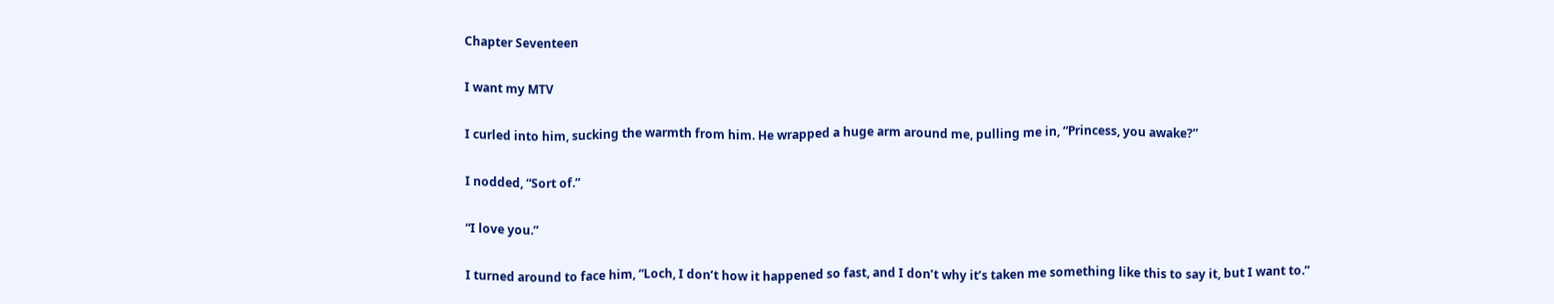Chapter Seventeen

I want my MTV

I curled into him, sucking the warmth from him. He wrapped a huge arm around me, pulling me in, “Princess, you awake?”

I nodded, “Sort of.”

“I love you.”

I turned around to face him, “Loch, I don’t how it happened so fast, and I don’t why it’s taken me something like this to say it, but I want to.”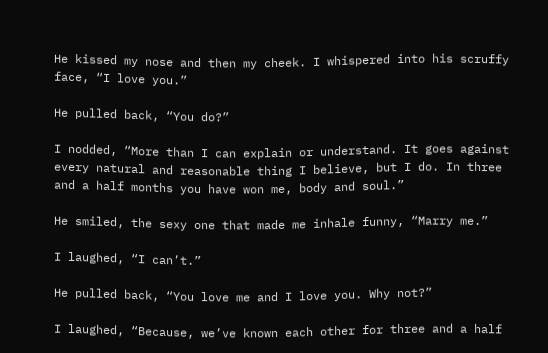He kissed my nose and then my cheek. I whispered into his scruffy face, “I love you.”

He pulled back, “You do?”

I nodded, “More than I can explain or understand. It goes against every natural and reasonable thing I believe, but I do. In three and a half months you have won me, body and soul.”

He smiled, the sexy one that made me inhale funny, “Marry me.”

I laughed, “I can’t.”

He pulled back, “You love me and I love you. Why not?”

I laughed, “Because, we’ve known each other for three and a half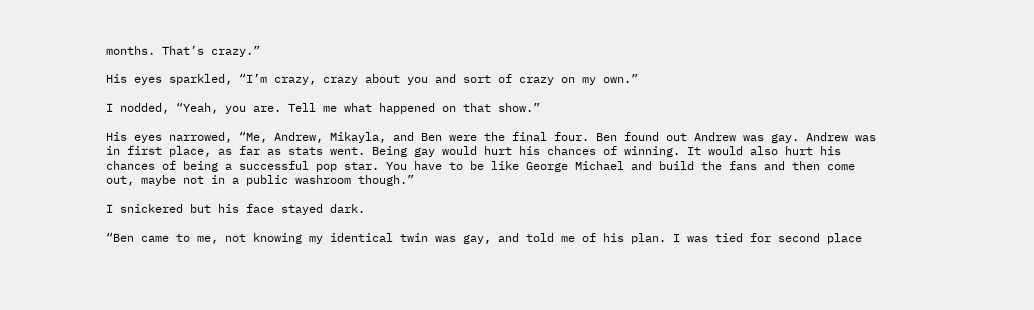months. That’s crazy.”

His eyes sparkled, “I’m crazy, crazy about you and sort of crazy on my own.”

I nodded, “Yeah, you are. Tell me what happened on that show.”

His eyes narrowed, “Me, Andrew, Mikayla, and Ben were the final four. Ben found out Andrew was gay. Andrew was in first place, as far as stats went. Being gay would hurt his chances of winning. It would also hurt his chances of being a successful pop star. You have to be like George Michael and build the fans and then come out, maybe not in a public washroom though.”

I snickered but his face stayed dark.

“Ben came to me, not knowing my identical twin was gay, and told me of his plan. I was tied for second place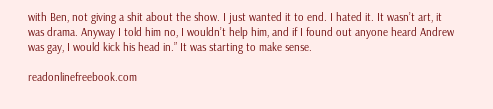with Ben, not giving a shit about the show. I just wanted it to end. I hated it. It wasn’t art, it was drama. Anyway I told him no, I wouldn’t help him, and if I found out anyone heard Andrew was gay, I would kick his head in.” It was starting to make sense.

readonlinefreebook.com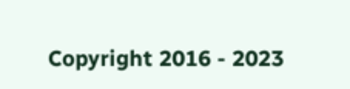Copyright 2016 - 2023